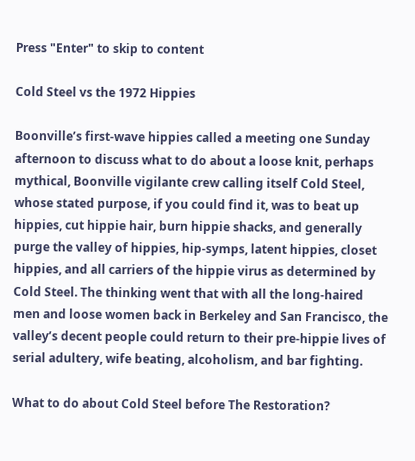Press "Enter" to skip to content

Cold Steel vs the 1972 Hippies

Boonville’s first-wave hippies called a meeting one Sunday afternoon to discuss what to do about a loose knit, perhaps mythical, Boonville vigilante crew calling itself Cold Steel, whose stated purpose, if you could find it, was to beat up hippies, cut hippie hair, burn hippie shacks, and generally purge the valley of hippies, hip-symps, latent hippies, closet hippies, and all carriers of the hippie virus as determined by Cold Steel. The thinking went that with all the long-haired men and loose women back in Berkeley and San Francisco, the valley’s decent people could return to their pre-hippie lives of serial adultery, wife beating, alcoholism, and bar fighting.

What to do about Cold Steel before The Restoration?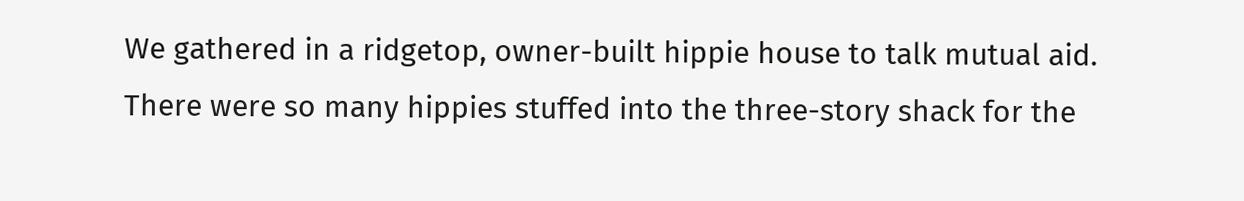We gathered in a ridgetop, owner-built hippie house to talk mutual aid. There were so many hippies stuffed into the three-story shack for the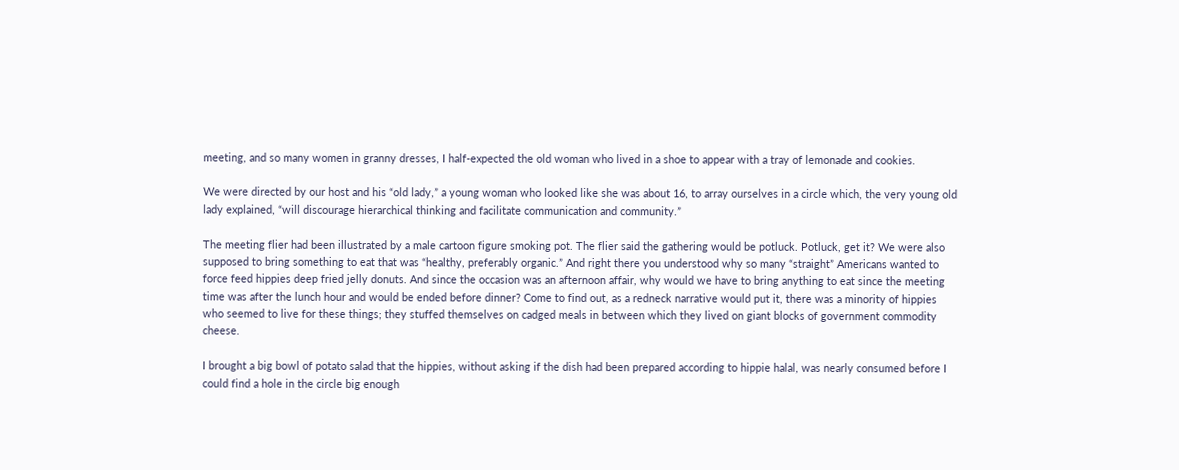meeting, and so many women in granny dresses, I half-expected the old woman who lived in a shoe to appear with a tray of lemonade and cookies.

We were directed by our host and his “old lady,” a young woman who looked like she was about 16, to array ourselves in a circle which, the very young old lady explained, “will discourage hierarchical thinking and facilitate communication and community.”

The meeting flier had been illustrated by a male cartoon figure smoking pot. The flier said the gathering would be potluck. Potluck, get it? We were also supposed to bring something to eat that was “healthy, preferably organic.” And right there you understood why so many “straight” Americans wanted to force feed hippies deep fried jelly donuts. And since the occasion was an afternoon affair, why would we have to bring anything to eat since the meeting time was after the lunch hour and would be ended before dinner? Come to find out, as a redneck narrative would put it, there was a minority of hippies who seemed to live for these things; they stuffed themselves on cadged meals in between which they lived on giant blocks of government commodity cheese.

I brought a big bowl of potato salad that the hippies, without asking if the dish had been prepared according to hippie halal, was nearly consumed before I could find a hole in the circle big enough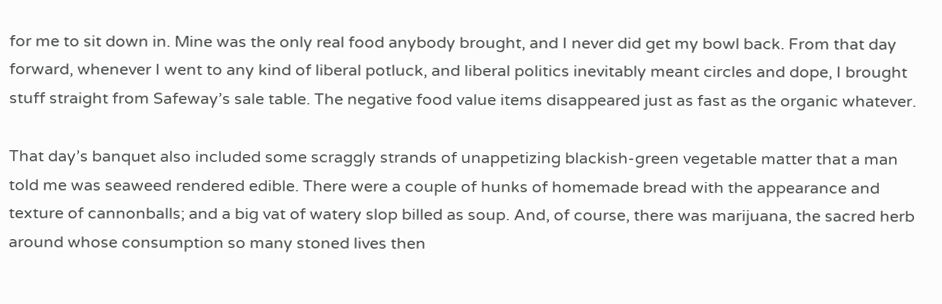for me to sit down in. Mine was the only real food anybody brought, and I never did get my bowl back. From that day forward, whenever I went to any kind of liberal potluck, and liberal politics inevitably meant circles and dope, I brought stuff straight from Safeway’s sale table. The negative food value items disappeared just as fast as the organic whatever.

That day’s banquet also included some scraggly strands of unappetizing blackish-green vegetable matter that a man told me was seaweed rendered edible. There were a couple of hunks of homemade bread with the appearance and texture of cannonballs; and a big vat of watery slop billed as soup. And, of course, there was marijuana, the sacred herb around whose consumption so many stoned lives then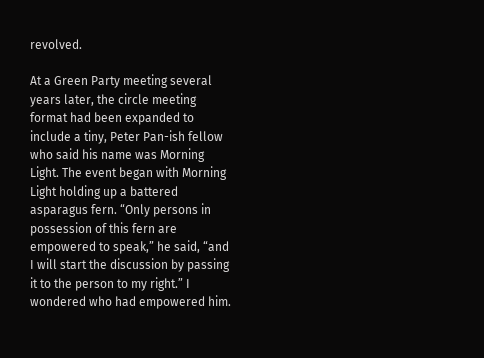revolved.

At a Green Party meeting several years later, the circle meeting format had been expanded to include a tiny, Peter Pan-ish fellow who said his name was Morning Light. The event began with Morning Light holding up a battered asparagus fern. “Only persons in possession of this fern are empowered to speak,” he said, “and I will start the discussion by passing it to the person to my right.” I wondered who had empowered him.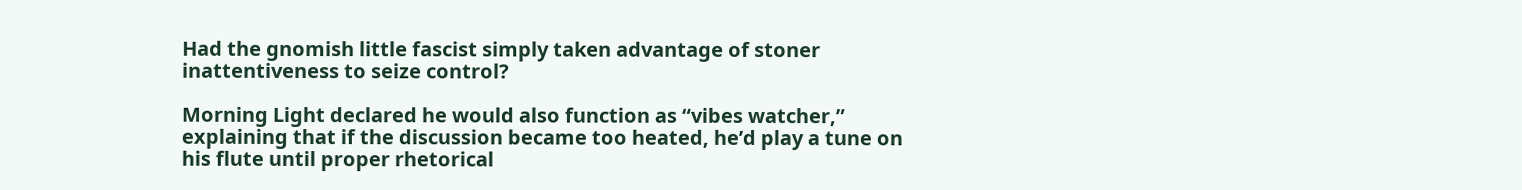Had the gnomish little fascist simply taken advantage of stoner inattentiveness to seize control?

Morning Light declared he would also function as “vibes watcher,” explaining that if the discussion became too heated, he’d play a tune on his flute until proper rhetorical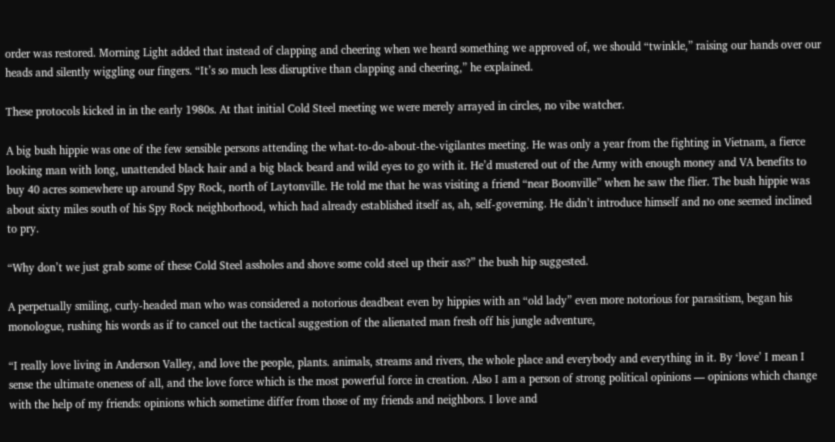order was restored. Morning Light added that instead of clapping and cheering when we heard something we approved of, we should “twinkle,” raising our hands over our heads and silently wiggling our fingers. “It’s so much less disruptive than clapping and cheering,” he explained.

These protocols kicked in in the early 1980s. At that initial Cold Steel meeting we were merely arrayed in circles, no vibe watcher.

A big bush hippie was one of the few sensible persons attending the what-to-do-about-the-vigilantes meeting. He was only a year from the fighting in Vietnam, a fierce looking man with long, unattended black hair and a big black beard and wild eyes to go with it. He’d mustered out of the Army with enough money and VA benefits to buy 40 acres somewhere up around Spy Rock, north of Laytonville. He told me that he was visiting a friend “near Boonville” when he saw the flier. The bush hippie was about sixty miles south of his Spy Rock neighborhood, which had already established itself as, ah, self-governing. He didn’t introduce himself and no one seemed inclined to pry.

“Why don’t we just grab some of these Cold Steel assholes and shove some cold steel up their ass?” the bush hip suggested.

A perpetually smiling, curly-headed man who was considered a notorious deadbeat even by hippies with an “old lady” even more notorious for parasitism, began his monologue, rushing his words as if to cancel out the tactical suggestion of the alienated man fresh off his jungle adventure,

“I really love living in Anderson Valley, and love the people, plants. animals, streams and rivers, the whole place and everybody and everything in it. By ‘love’ I mean I sense the ultimate oneness of all, and the love force which is the most powerful force in creation. Also I am a person of strong political opinions — opinions which change with the help of my friends: opinions which sometime differ from those of my friends and neighbors. I love and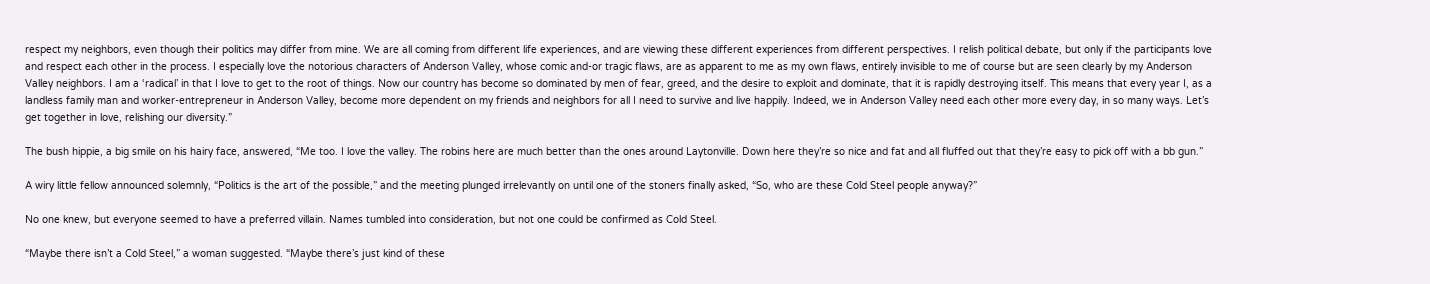respect my neighbors, even though their politics may differ from mine. We are all coming from different life experiences, and are viewing these different experiences from different perspectives. I relish political debate, but only if the participants love and respect each other in the process. I especially love the notorious characters of Anderson Valley, whose comic and-or tragic flaws, are as apparent to me as my own flaws, entirely invisible to me of course but are seen clearly by my Anderson Valley neighbors. I am a ‘radical’ in that I love to get to the root of things. Now our country has become so dominated by men of fear, greed, and the desire to exploit and dominate, that it is rapidly destroying itself. This means that every year I, as a landless family man and worker-entrepreneur in Anderson Valley, become more dependent on my friends and neighbors for all I need to survive and live happily. Indeed, we in Anderson Valley need each other more every day, in so many ways. Let’s get together in love, relishing our diversity.”

The bush hippie, a big smile on his hairy face, answered, “Me too. I love the valley. The robins here are much better than the ones around Laytonville. Down here they’re so nice and fat and all fluffed out that they’re easy to pick off with a bb gun.”

A wiry little fellow announced solemnly, “Politics is the art of the possible,” and the meeting plunged irrelevantly on until one of the stoners finally asked, “So, who are these Cold Steel people anyway?”

No one knew, but everyone seemed to have a preferred villain. Names tumbled into consideration, but not one could be confirmed as Cold Steel.

“Maybe there isn’t a Cold Steel,” a woman suggested. “Maybe there’s just kind of these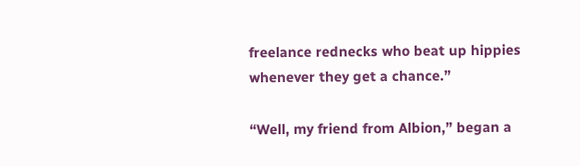freelance rednecks who beat up hippies whenever they get a chance.”

“Well, my friend from Albion,” began a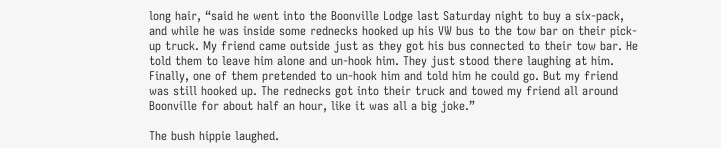long hair, “said he went into the Boonville Lodge last Saturday night to buy a six-pack, and while he was inside some rednecks hooked up his VW bus to the tow bar on their pick-up truck. My friend came outside just as they got his bus connected to their tow bar. He told them to leave him alone and un-hook him. They just stood there laughing at him. Finally, one of them pretended to un-hook him and told him he could go. But my friend was still hooked up. The rednecks got into their truck and towed my friend all around Boonville for about half an hour, like it was all a big joke.”

The bush hippie laughed.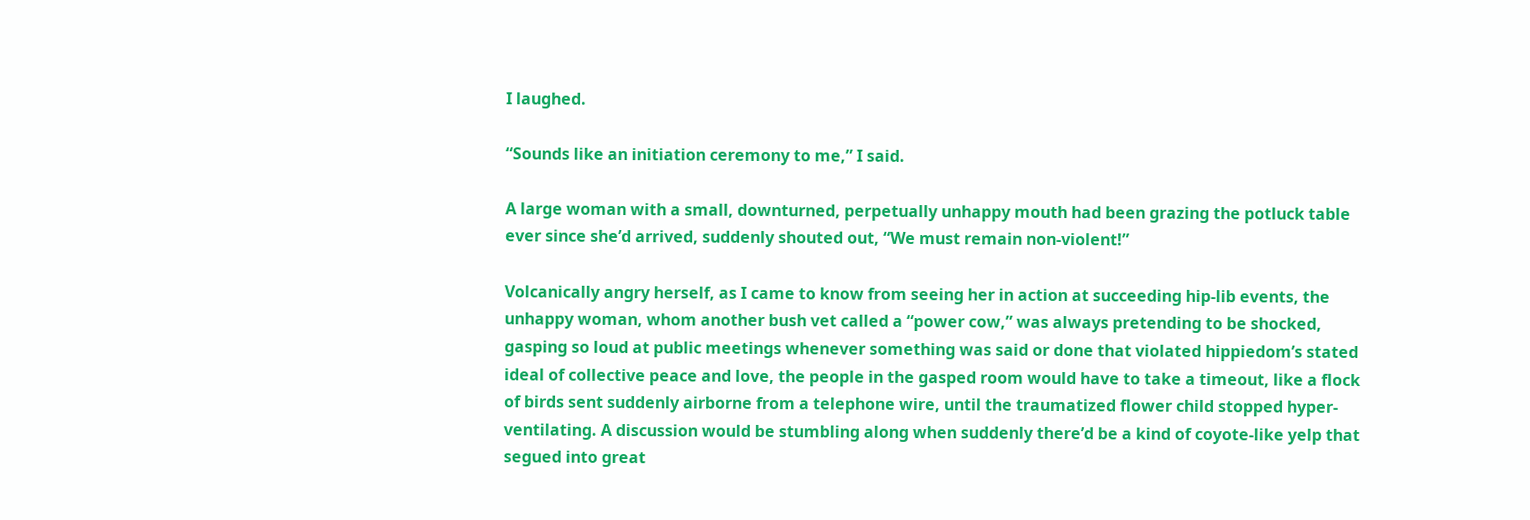I laughed.

“Sounds like an initiation ceremony to me,” I said.

A large woman with a small, downturned, perpetually unhappy mouth had been grazing the potluck table ever since she’d arrived, suddenly shouted out, “We must remain non-violent!”

Volcanically angry herself, as I came to know from seeing her in action at succeeding hip-lib events, the unhappy woman, whom another bush vet called a “power cow,” was always pretending to be shocked, gasping so loud at public meetings whenever something was said or done that violated hippiedom’s stated ideal of collective peace and love, the people in the gasped room would have to take a timeout, like a flock of birds sent suddenly airborne from a telephone wire, until the traumatized flower child stopped hyper-ventilating. A discussion would be stumbling along when suddenly there’d be a kind of coyote-like yelp that segued into great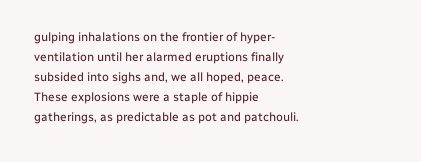gulping inhalations on the frontier of hyper-ventilation until her alarmed eruptions finally subsided into sighs and, we all hoped, peace. These explosions were a staple of hippie gatherings, as predictable as pot and patchouli.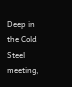Deep in the Cold Steel meeting,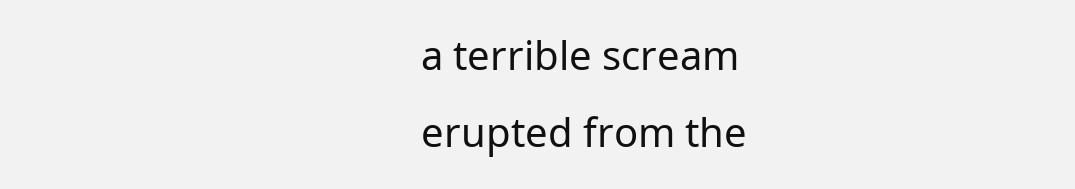a terrible scream erupted from the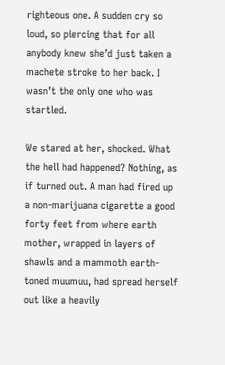righteous one. A sudden cry so loud, so piercing that for all anybody knew she’d just taken a machete stroke to her back. I wasn’t the only one who was startled.

We stared at her, shocked. What the hell had happened? Nothing, as if turned out. A man had fired up a non-marijuana cigarette a good forty feet from where earth mother, wrapped in layers of shawls and a mammoth earth-toned muumuu, had spread herself out like a heavily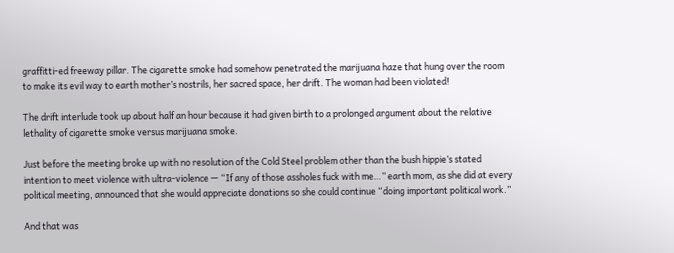graffitti-ed freeway pillar. The cigarette smoke had somehow penetrated the marijuana haze that hung over the room to make its evil way to earth mother’s nostrils, her sacred space, her drift. The woman had been violated!

The drift interlude took up about half an hour because it had given birth to a prolonged argument about the relative lethality of cigarette smoke versus marijuana smoke.

Just before the meeting broke up with no resolution of the Cold Steel problem other than the bush hippie’s stated intention to meet violence with ultra-violence — “If any of those assholes fuck with me…” earth mom, as she did at every political meeting, announced that she would appreciate donations so she could continue “doing important political work.”

And that was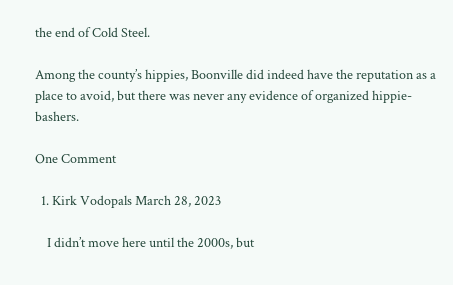the end of Cold Steel.

Among the county’s hippies, Boonville did indeed have the reputation as a place to avoid, but there was never any evidence of organized hippie-bashers.

One Comment

  1. Kirk Vodopals March 28, 2023

    I didn’t move here until the 2000s, but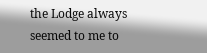the Lodge always seemed to me to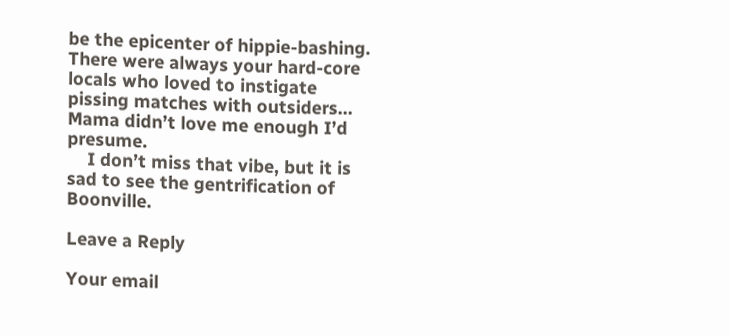be the epicenter of hippie-bashing. There were always your hard-core locals who loved to instigate pissing matches with outsiders… Mama didn’t love me enough I’d presume.
    I don’t miss that vibe, but it is sad to see the gentrification of Boonville.

Leave a Reply

Your email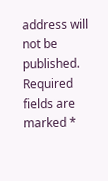address will not be published. Required fields are marked *